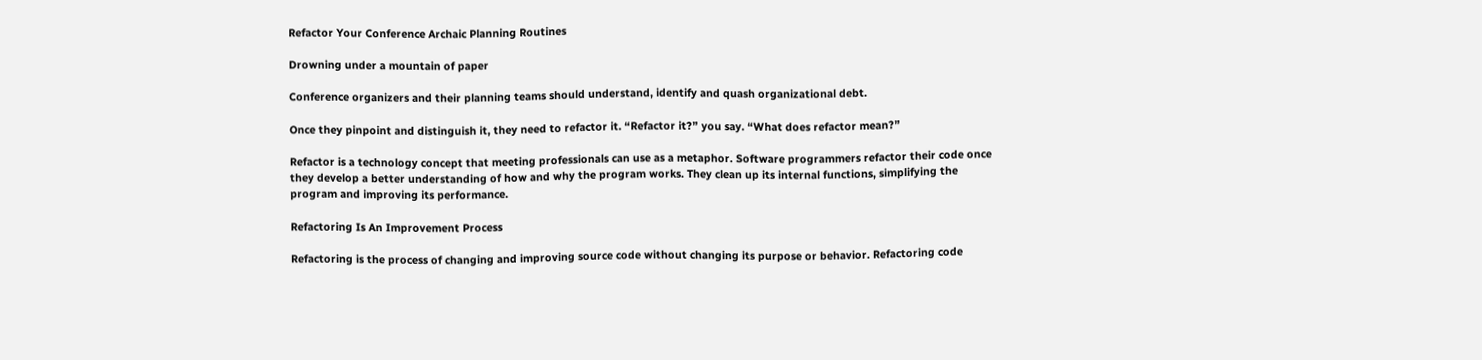Refactor Your Conference Archaic Planning Routines

Drowning under a mountain of paper

Conference organizers and their planning teams should understand, identify and quash organizational debt.

Once they pinpoint and distinguish it, they need to refactor it. “Refactor it?” you say. “What does refactor mean?”

Refactor is a technology concept that meeting professionals can use as a metaphor. Software programmers refactor their code once they develop a better understanding of how and why the program works. They clean up its internal functions, simplifying the program and improving its performance.

Refactoring Is An Improvement Process

Refactoring is the process of changing and improving source code without changing its purpose or behavior. Refactoring code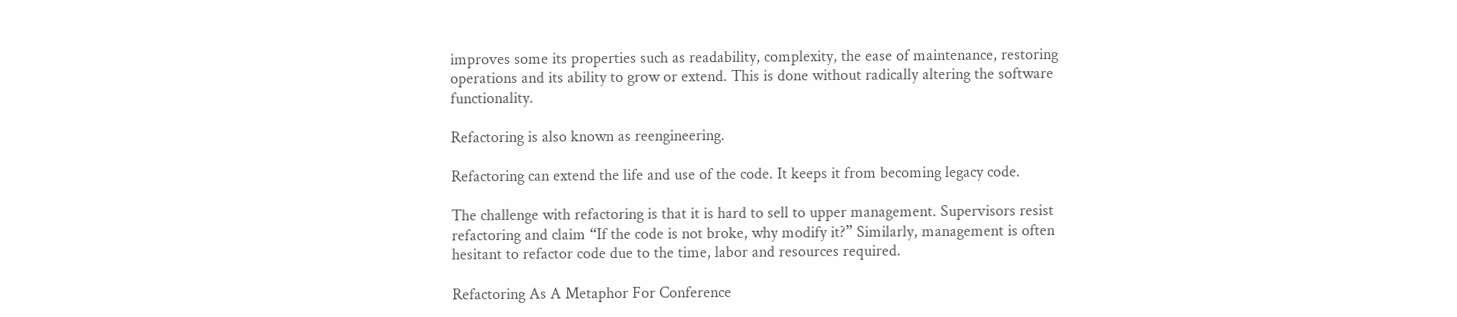improves some its properties such as readability, complexity, the ease of maintenance, restoring operations and its ability to grow or extend. This is done without radically altering the software functionality.

Refactoring is also known as reengineering.

Refactoring can extend the life and use of the code. It keeps it from becoming legacy code.

The challenge with refactoring is that it is hard to sell to upper management. Supervisors resist refactoring and claim “If the code is not broke, why modify it?” Similarly, management is often hesitant to refactor code due to the time, labor and resources required.

Refactoring As A Metaphor For Conference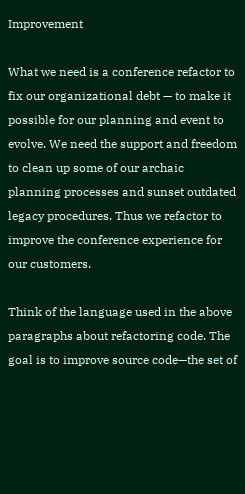Improvement

What we need is a conference refactor to fix our organizational debt — to make it possible for our planning and event to evolve. We need the support and freedom to clean up some of our archaic planning processes and sunset outdated legacy procedures. Thus we refactor to improve the conference experience for our customers.

Think of the language used in the above paragraphs about refactoring code. The goal is to improve source code—the set of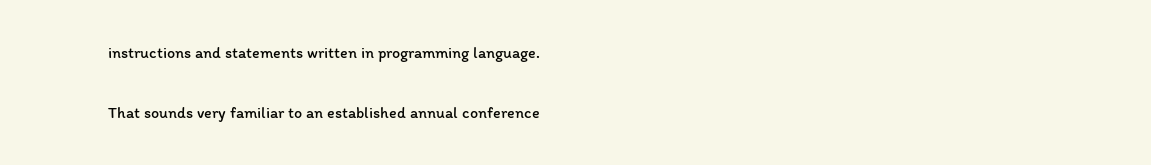instructions and statements written in programming language.

That sounds very familiar to an established annual conference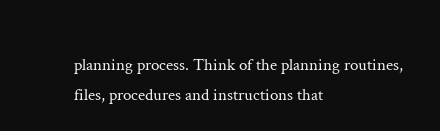planning process. Think of the planning routines, files, procedures and instructions that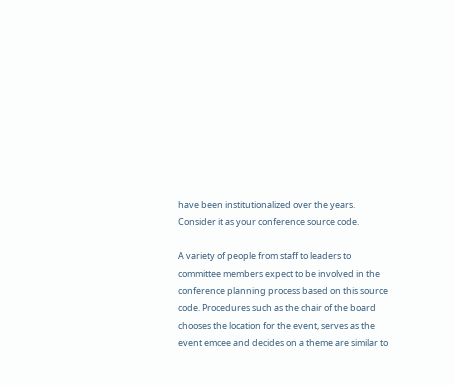have been institutionalized over the years. Consider it as your conference source code.

A variety of people from staff to leaders to committee members expect to be involved in the conference planning process based on this source code. Procedures such as the chair of the board chooses the location for the event, serves as the event emcee and decides on a theme are similar to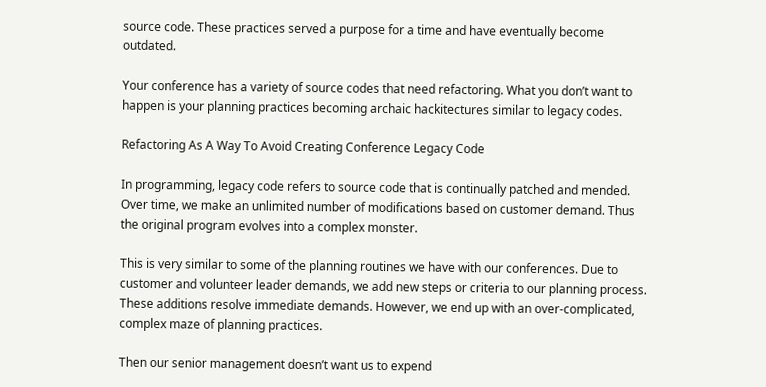source code. These practices served a purpose for a time and have eventually become outdated.

Your conference has a variety of source codes that need refactoring. What you don’t want to happen is your planning practices becoming archaic hackitectures similar to legacy codes.

Refactoring As A Way To Avoid Creating Conference Legacy Code

In programming, legacy code refers to source code that is continually patched and mended. Over time, we make an unlimited number of modifications based on customer demand. Thus the original program evolves into a complex monster.

This is very similar to some of the planning routines we have with our conferences. Due to customer and volunteer leader demands, we add new steps or criteria to our planning process. These additions resolve immediate demands. However, we end up with an over-complicated, complex maze of planning practices.

Then our senior management doesn’t want us to expend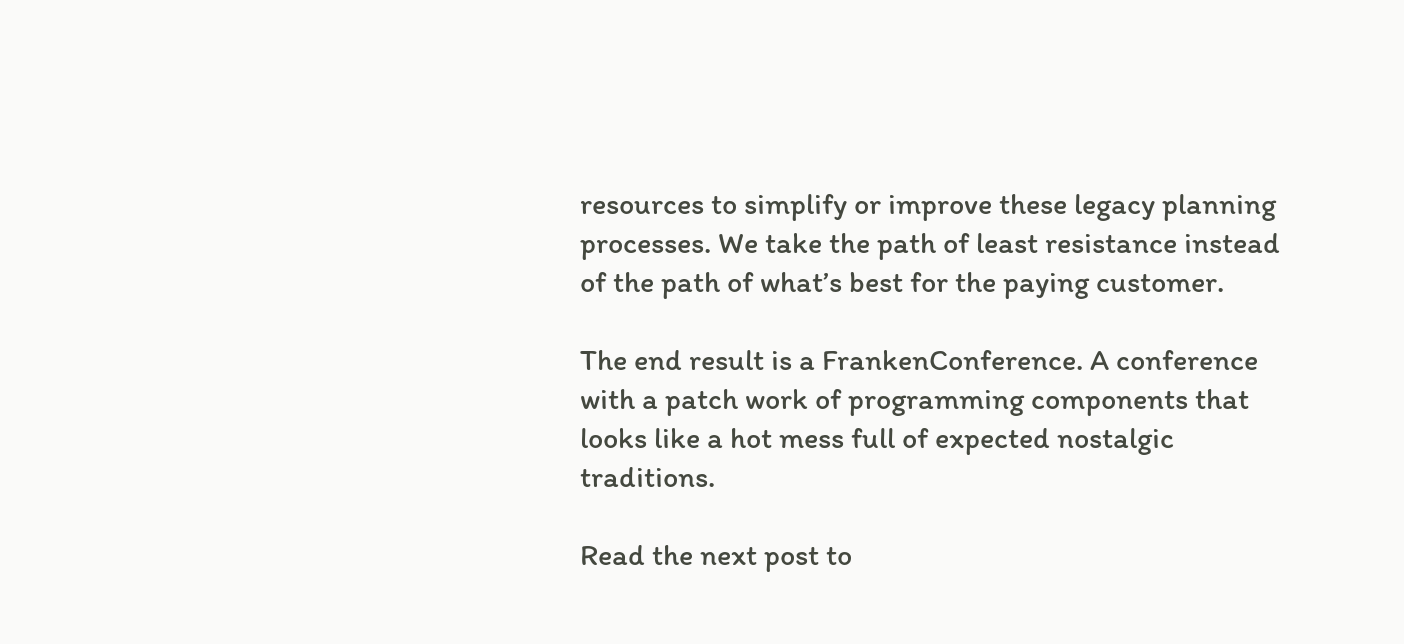resources to simplify or improve these legacy planning processes. We take the path of least resistance instead of the path of what’s best for the paying customer.

The end result is a FrankenConference. A conference with a patch work of programming components that looks like a hot mess full of expected nostalgic traditions.

Read the next post to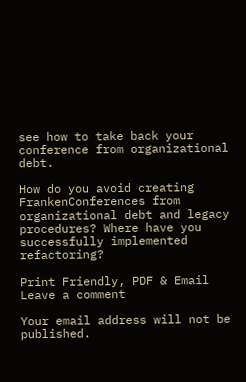see how to take back your conference from organizational debt.

How do you avoid creating FrankenConferences from organizational debt and legacy procedures? Where have you successfully implemented refactoring?

Print Friendly, PDF & Email
Leave a comment

Your email address will not be published.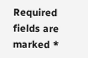Required fields are marked *